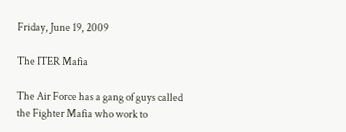Friday, June 19, 2009

The ITER Mafia

The Air Force has a gang of guys called the Fighter Mafia who work to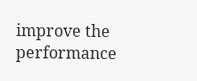improve the performance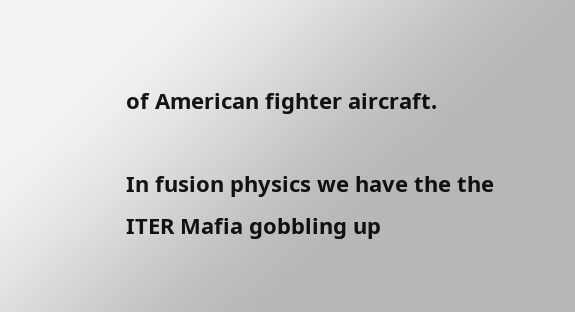of American fighter aircraft.

In fusion physics we have the the ITER Mafia gobbling up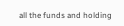all the funds and holding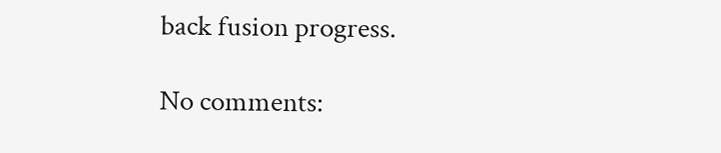back fusion progress.

No comments: